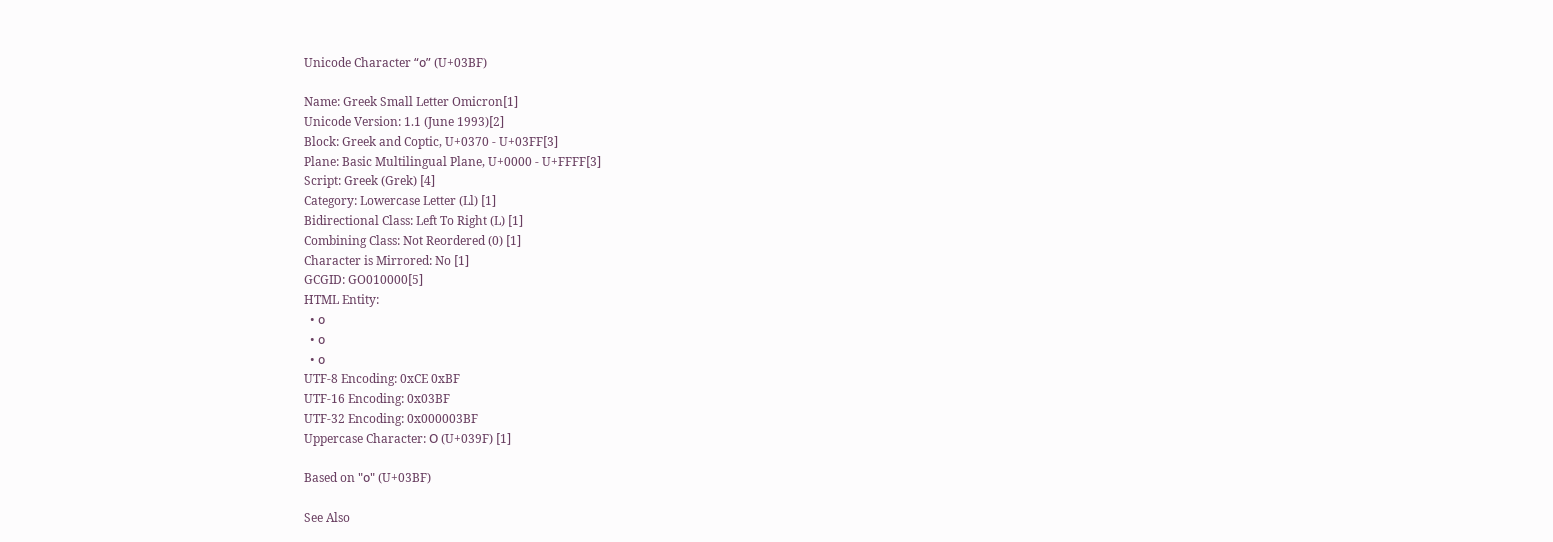Unicode Character “ο” (U+03BF)

Name: Greek Small Letter Omicron[1]
Unicode Version: 1.1 (June 1993)[2]
Block: Greek and Coptic, U+0370 - U+03FF[3]
Plane: Basic Multilingual Plane, U+0000 - U+FFFF[3]
Script: Greek (Grek) [4]
Category: Lowercase Letter (Ll) [1]
Bidirectional Class: Left To Right (L) [1]
Combining Class: Not Reordered (0) [1]
Character is Mirrored: No [1]
GCGID: GO010000[5]
HTML Entity:
  • ο
  • ο
  • ο
UTF-8 Encoding: 0xCE 0xBF
UTF-16 Encoding: 0x03BF
UTF-32 Encoding: 0x000003BF
Uppercase Character: Ο (U+039F) [1]

Based on "ο" (U+03BF)

See Also